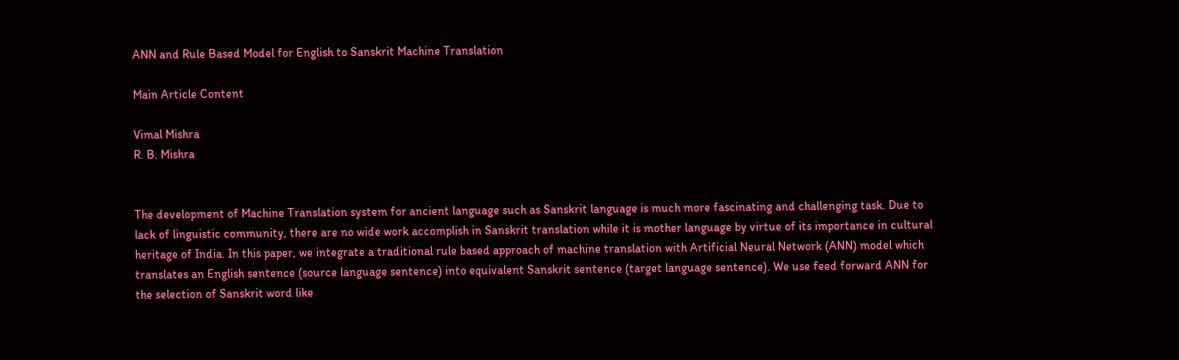ANN and Rule Based Model for English to Sanskrit Machine Translation

Main Article Content

Vimal Mishra
R. B. Mishra


The development of Machine Translation system for ancient language such as Sanskrit language is much more fascinating and challenging task. Due to lack of linguistic community, there are no wide work accomplish in Sanskrit translation while it is mother language by virtue of its importance in cultural heritage of India. In this paper, we integrate a traditional rule based approach of machine translation with Artificial Neural Network (ANN) model which translates an English sentence (source language sentence) into equivalent Sanskrit sentence (target language sentence). We use feed forward ANN for the selection of Sanskrit word like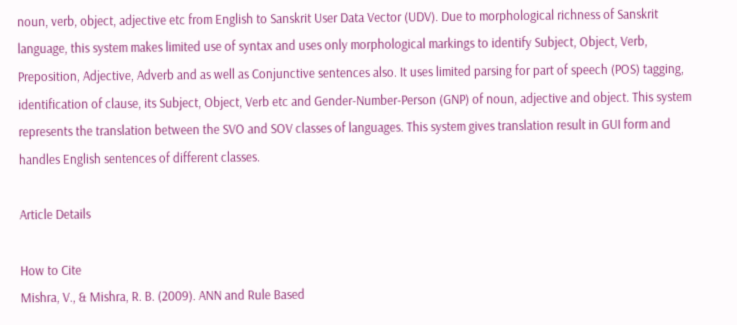noun, verb, object, adjective etc from English to Sanskrit User Data Vector (UDV). Due to morphological richness of Sanskrit language, this system makes limited use of syntax and uses only morphological markings to identify Subject, Object, Verb, Preposition, Adjective, Adverb and as well as Conjunctive sentences also. It uses limited parsing for part of speech (POS) tagging, identification of clause, its Subject, Object, Verb etc and Gender-Number-Person (GNP) of noun, adjective and object. This system represents the translation between the SVO and SOV classes of languages. This system gives translation result in GUI form and handles English sentences of different classes.

Article Details

How to Cite
Mishra, V., & Mishra, R. B. (2009). ANN and Rule Based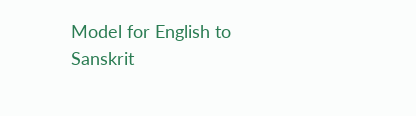Model for English to Sanskrit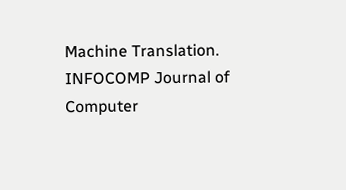Machine Translation. INFOCOMP Journal of Computer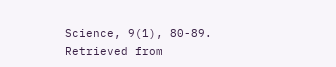Science, 9(1), 80-89. Retrieved from